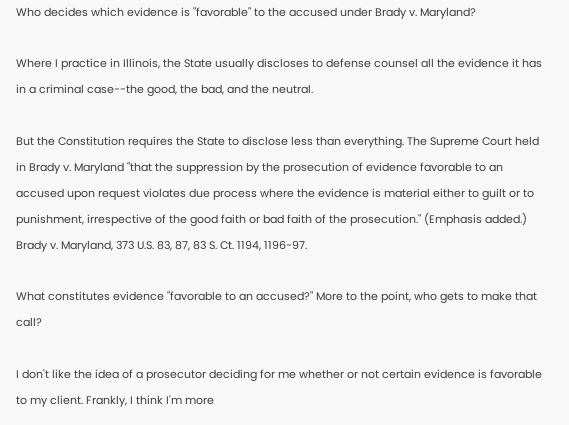Who decides which evidence is "favorable" to the accused under Brady v. Maryland?

Where I practice in Illinois, the State usually discloses to defense counsel all the evidence it has in a criminal case--the good, the bad, and the neutral.

But the Constitution requires the State to disclose less than everything. The Supreme Court held in Brady v. Maryland "that the suppression by the prosecution of evidence favorable to an accused upon request violates due process where the evidence is material either to guilt or to punishment, irrespective of the good faith or bad faith of the prosecution." (Emphasis added.) Brady v. Maryland, 373 U.S. 83, 87, 83 S. Ct. 1194, 1196-97.

What constitutes evidence "favorable to an accused?" More to the point, who gets to make that call?

I don't like the idea of a prosecutor deciding for me whether or not certain evidence is favorable to my client. Frankly, I think I'm more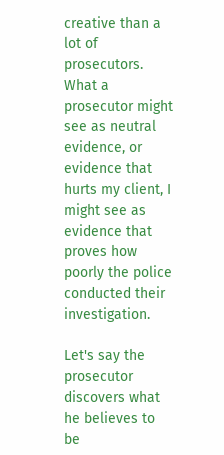creative than a lot of prosecutors. What a prosecutor might see as neutral evidence, or evidence that hurts my client, I might see as evidence that proves how poorly the police conducted their investigation.

Let's say the prosecutor discovers what he believes to be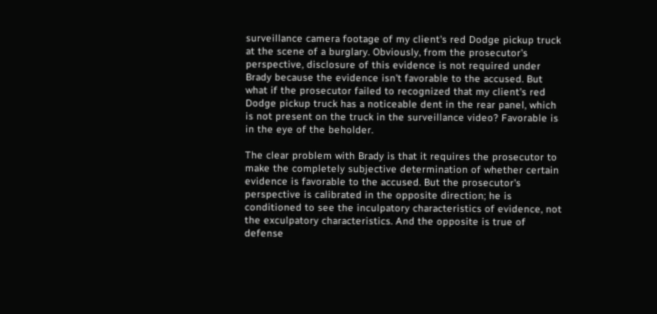surveillance camera footage of my client's red Dodge pickup truck at the scene of a burglary. Obviously, from the prosecutor's perspective, disclosure of this evidence is not required under Brady because the evidence isn't favorable to the accused. But what if the prosecutor failed to recognized that my client's red Dodge pickup truck has a noticeable dent in the rear panel, which is not present on the truck in the surveillance video? Favorable is in the eye of the beholder.

The clear problem with Brady is that it requires the prosecutor to make the completely subjective determination of whether certain evidence is favorable to the accused. But the prosecutor's perspective is calibrated in the opposite direction; he is conditioned to see the inculpatory characteristics of evidence, not the exculpatory characteristics. And the opposite is true of defense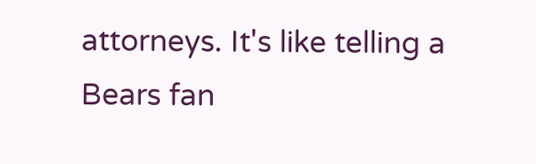attorneys. It's like telling a Bears fan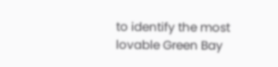to identify the most lovable Green Bay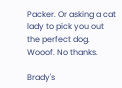Packer. Or asking a cat lady to pick you out the perfect dog. Wooof. No thanks.

Brady's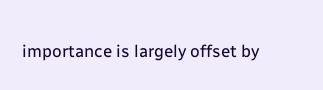importance is largely offset by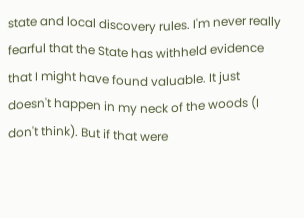state and local discovery rules. I'm never really fearful that the State has withheld evidence that I might have found valuable. It just doesn't happen in my neck of the woods (I don't think). But if that were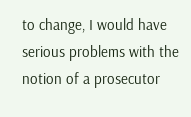to change, I would have serious problems with the notion of a prosecutor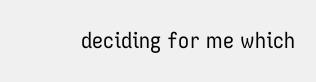deciding for me which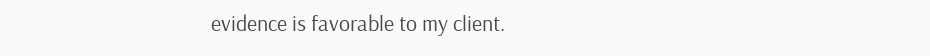evidence is favorable to my client.